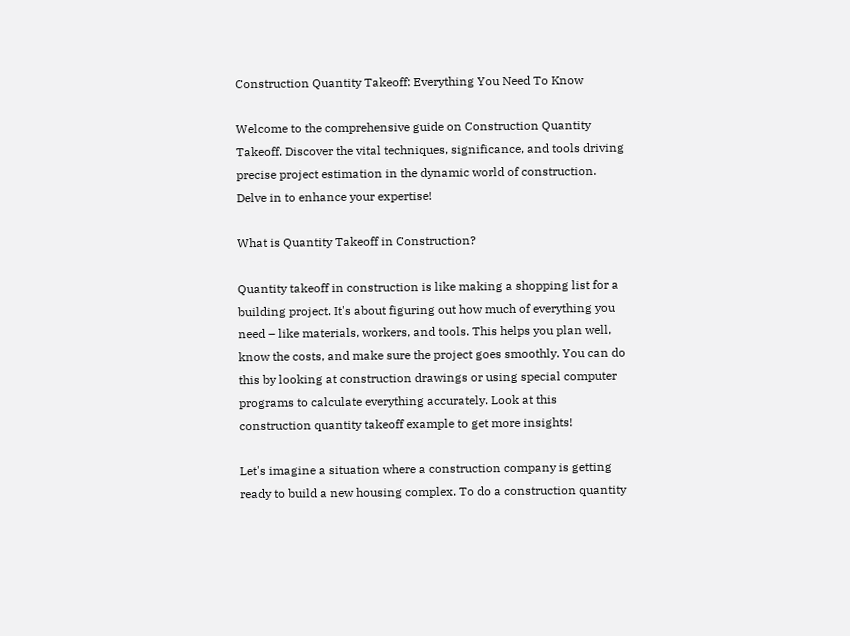Construction Quantity Takeoff: Everything You Need To Know

Welcome to the comprehensive guide on Construction Quantity Takeoff. Discover the vital techniques, significance, and tools driving precise project estimation in the dynamic world of construction. Delve in to enhance your expertise!

What is Quantity Takeoff in Construction?

Quantity takeoff in construction is like making a shopping list for a building project. It's about figuring out how much of everything you need – like materials, workers, and tools. This helps you plan well, know the costs, and make sure the project goes smoothly. You can do this by looking at construction drawings or using special computer programs to calculate everything accurately. Look at this construction quantity takeoff example to get more insights!

Let's imagine a situation where a construction company is getting ready to build a new housing complex. To do a construction quantity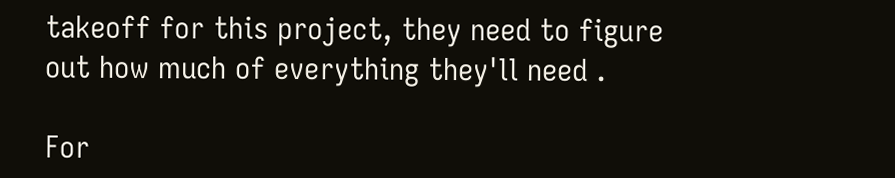takeoff for this project, they need to figure out how much of everything they'll need .

For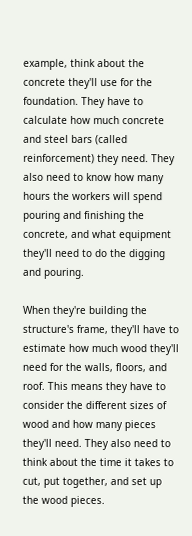example, think about the concrete they'll use for the foundation. They have to calculate how much concrete and steel bars (called reinforcement) they need. They also need to know how many hours the workers will spend pouring and finishing the concrete, and what equipment they'll need to do the digging and pouring.

When they're building the structure's frame, they'll have to estimate how much wood they'll need for the walls, floors, and roof. This means they have to consider the different sizes of wood and how many pieces they'll need. They also need to think about the time it takes to cut, put together, and set up the wood pieces.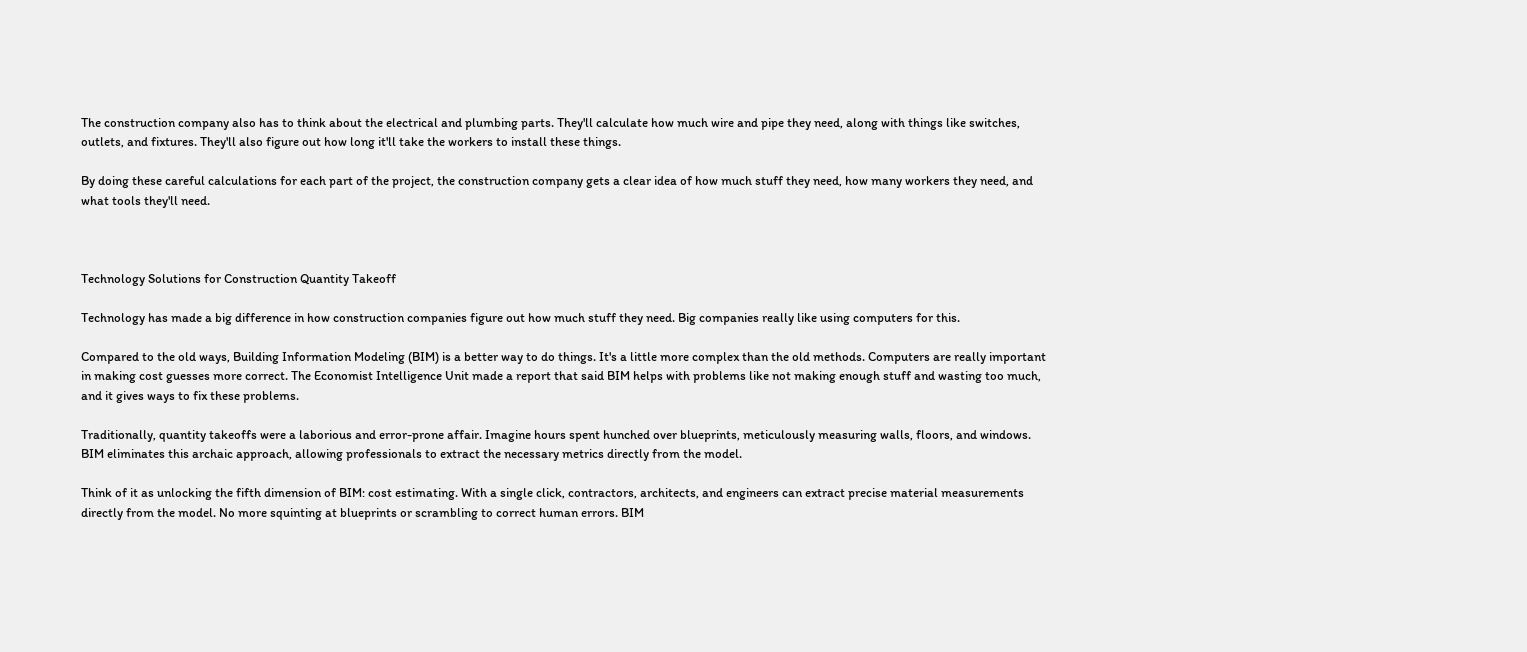The construction company also has to think about the electrical and plumbing parts. They'll calculate how much wire and pipe they need, along with things like switches, outlets, and fixtures. They'll also figure out how long it'll take the workers to install these things.

By doing these careful calculations for each part of the project, the construction company gets a clear idea of how much stuff they need, how many workers they need, and what tools they'll need.



Technology Solutions for Construction Quantity Takeoff

Technology has made a big difference in how construction companies figure out how much stuff they need. Big companies really like using computers for this.

Compared to the old ways, Building Information Modeling (BIM) is a better way to do things. It's a little more complex than the old methods. Computers are really important in making cost guesses more correct. The Economist Intelligence Unit made a report that said BIM helps with problems like not making enough stuff and wasting too much, and it gives ways to fix these problems.

Traditionally, quantity takeoffs were a laborious and error-prone affair. Imagine hours spent hunched over blueprints, meticulously measuring walls, floors, and windows. BIM eliminates this archaic approach, allowing professionals to extract the necessary metrics directly from the model.

Think of it as unlocking the fifth dimension of BIM: cost estimating. With a single click, contractors, architects, and engineers can extract precise material measurements directly from the model. No more squinting at blueprints or scrambling to correct human errors. BIM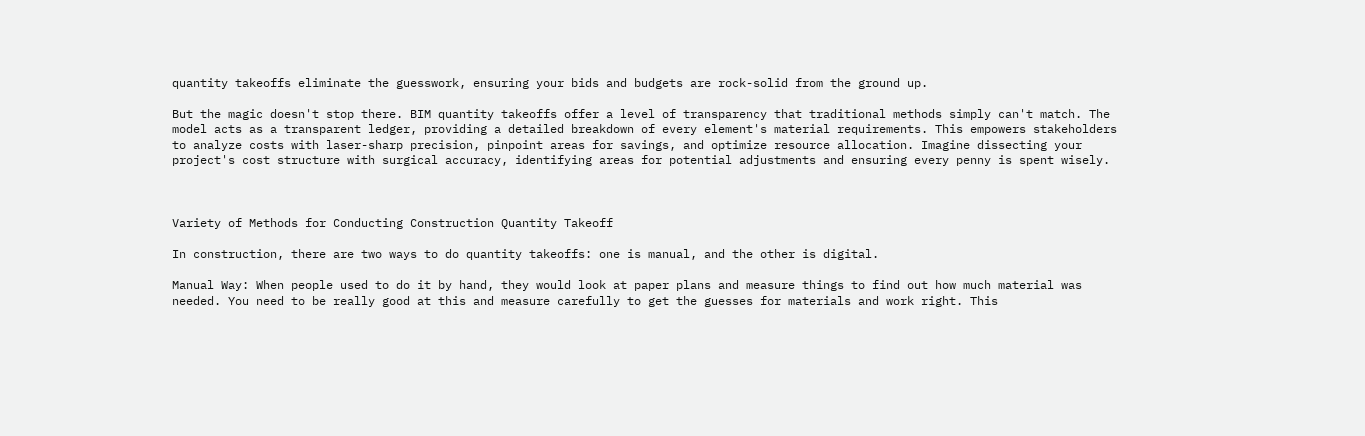quantity takeoffs eliminate the guesswork, ensuring your bids and budgets are rock-solid from the ground up.

But the magic doesn't stop there. BIM quantity takeoffs offer a level of transparency that traditional methods simply can't match. The model acts as a transparent ledger, providing a detailed breakdown of every element's material requirements. This empowers stakeholders to analyze costs with laser-sharp precision, pinpoint areas for savings, and optimize resource allocation. Imagine dissecting your project's cost structure with surgical accuracy, identifying areas for potential adjustments and ensuring every penny is spent wisely.



Variety of Methods for Conducting Construction Quantity Takeoff

In construction, there are two ways to do quantity takeoffs: one is manual, and the other is digital.

Manual Way: When people used to do it by hand, they would look at paper plans and measure things to find out how much material was needed. You need to be really good at this and measure carefully to get the guesses for materials and work right. This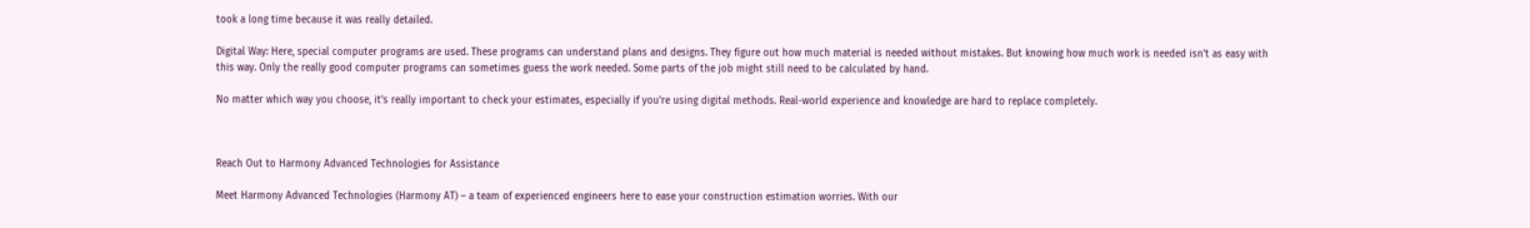took a long time because it was really detailed.

Digital Way: Here, special computer programs are used. These programs can understand plans and designs. They figure out how much material is needed without mistakes. But knowing how much work is needed isn't as easy with this way. Only the really good computer programs can sometimes guess the work needed. Some parts of the job might still need to be calculated by hand.

No matter which way you choose, it's really important to check your estimates, especially if you're using digital methods. Real-world experience and knowledge are hard to replace completely.



Reach Out to Harmony Advanced Technologies for Assistance

Meet Harmony Advanced Technologies (Harmony AT) – a team of experienced engineers here to ease your construction estimation worries. With our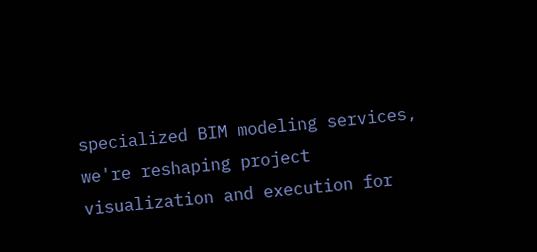specialized BIM modeling services, we're reshaping project visualization and execution for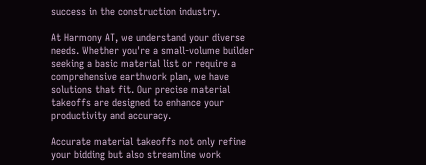success in the construction industry.

At Harmony AT, we understand your diverse needs. Whether you're a small-volume builder seeking a basic material list or require a comprehensive earthwork plan, we have solutions that fit. Our precise material takeoffs are designed to enhance your productivity and accuracy.

Accurate material takeoffs not only refine your bidding but also streamline work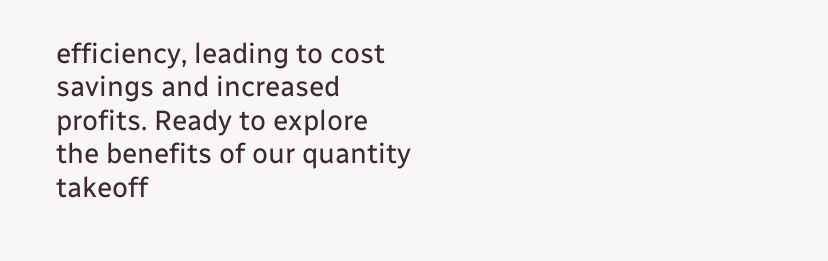efficiency, leading to cost savings and increased profits. Ready to explore the benefits of our quantity takeoff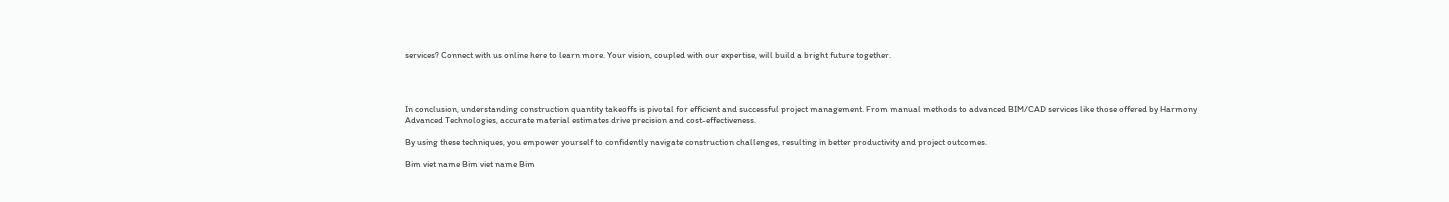services? Connect with us online here to learn more. Your vision, coupled with our expertise, will build a bright future together.




In conclusion, understanding construction quantity takeoffs is pivotal for efficient and successful project management. From manual methods to advanced BIM/CAD services like those offered by Harmony Advanced Technologies, accurate material estimates drive precision and cost-effectiveness.

By using these techniques, you empower yourself to confidently navigate construction challenges, resulting in better productivity and project outcomes.

Bim viet name Bim viet name Bim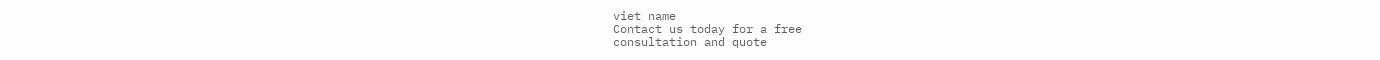viet name
Contact us today for a free
consultation and quote